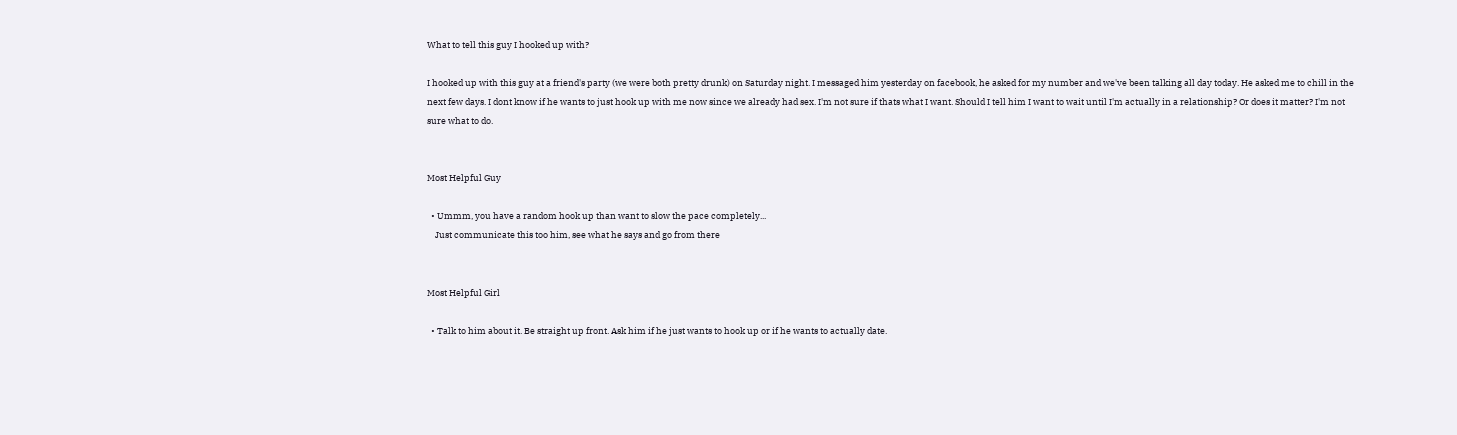What to tell this guy I hooked up with?

I hooked up with this guy at a friend's party (we were both pretty drunk) on Saturday night. I messaged him yesterday on facebook, he asked for my number and we've been talking all day today. He asked me to chill in the next few days. I dont know if he wants to just hook up with me now since we already had sex. I'm not sure if thats what I want. Should I tell him I want to wait until I'm actually in a relationship? Or does it matter? I'm not sure what to do.


Most Helpful Guy

  • Ummm, you have a random hook up than want to slow the pace completely...
    Just communicate this too him, see what he says and go from there


Most Helpful Girl

  • Talk to him about it. Be straight up front. Ask him if he just wants to hook up or if he wants to actually date.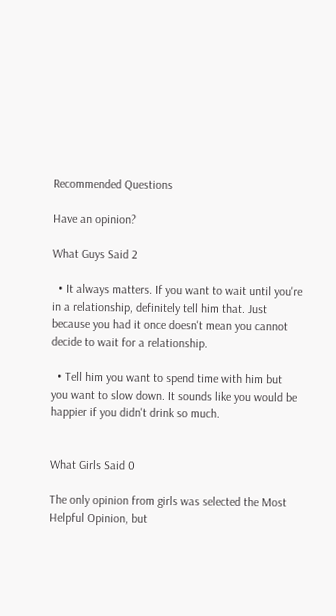Recommended Questions

Have an opinion?

What Guys Said 2

  • It always matters. If you want to wait until you're in a relationship, definitely tell him that. Just because you had it once doesn't mean you cannot decide to wait for a relationship.

  • Tell him you want to spend time with him but you want to slow down. It sounds like you would be happier if you didn't drink so much.


What Girls Said 0

The only opinion from girls was selected the Most Helpful Opinion, but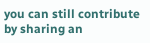you can still contribute by sharing an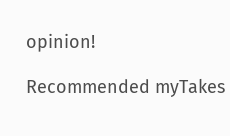opinion!

Recommended myTakes